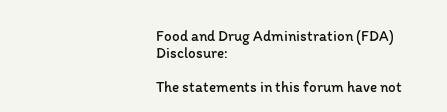Food and Drug Administration (FDA) Disclosure:

The statements in this forum have not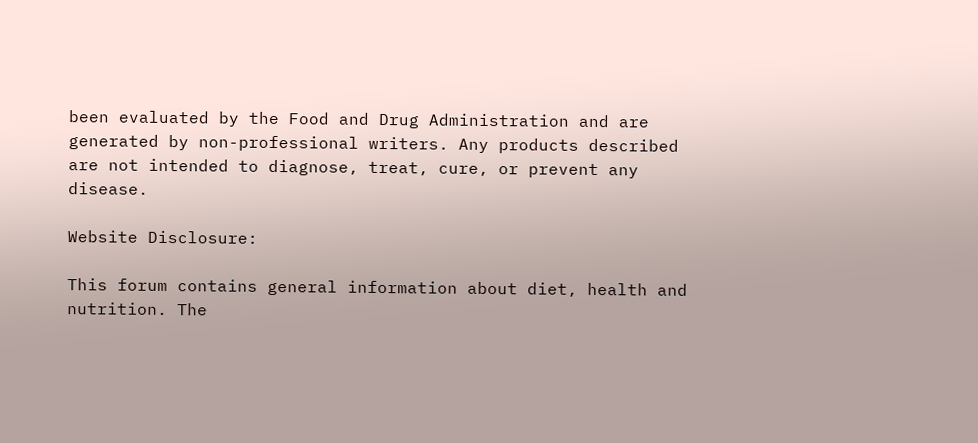been evaluated by the Food and Drug Administration and are generated by non-professional writers. Any products described are not intended to diagnose, treat, cure, or prevent any disease.

Website Disclosure:

This forum contains general information about diet, health and nutrition. The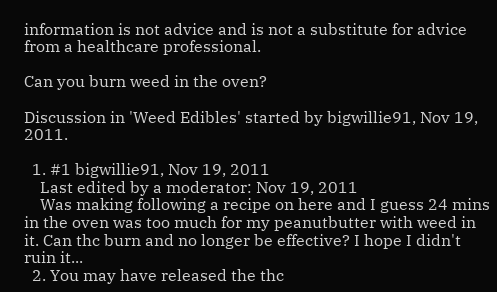information is not advice and is not a substitute for advice from a healthcare professional.

Can you burn weed in the oven?

Discussion in 'Weed Edibles' started by bigwillie91, Nov 19, 2011.

  1. #1 bigwillie91, Nov 19, 2011
    Last edited by a moderator: Nov 19, 2011
    Was making following a recipe on here and I guess 24 mins in the oven was too much for my peanutbutter with weed in it. Can thc burn and no longer be effective? I hope I didn't ruin it...
  2. You may have released the thc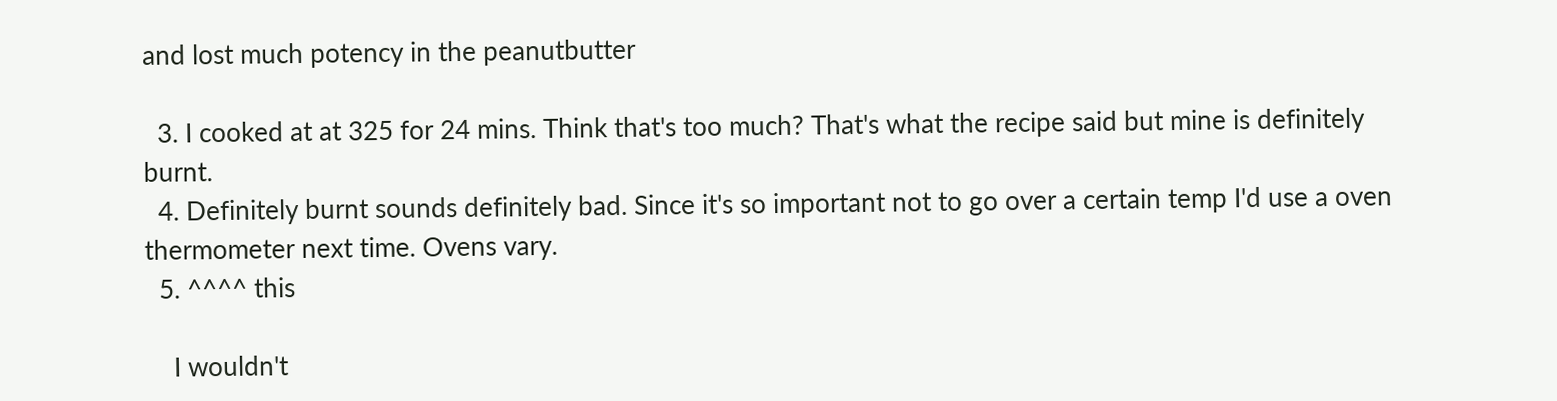and lost much potency in the peanutbutter

  3. I cooked at at 325 for 24 mins. Think that's too much? That's what the recipe said but mine is definitely burnt.
  4. Definitely burnt sounds definitely bad. Since it's so important not to go over a certain temp I'd use a oven thermometer next time. Ovens vary.
  5. ^^^^ this

    I wouldn't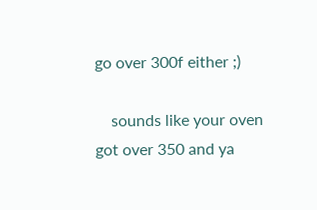go over 300f either ;)

    sounds like your oven got over 350 and ya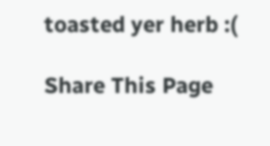toasted yer herb :(

Share This Page